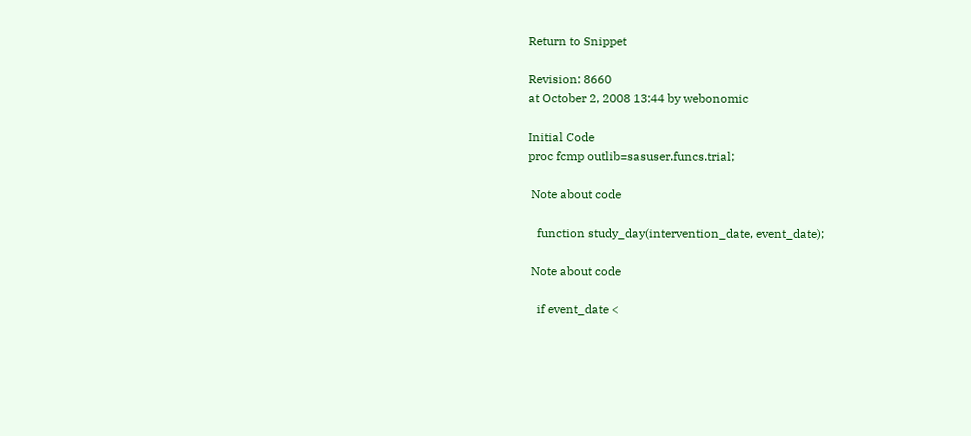Return to Snippet

Revision: 8660
at October 2, 2008 13:44 by webonomic

Initial Code
proc fcmp outlib=sasuser.funcs.trial;

 Note about code

   function study_day(intervention_date, event_date);

 Note about code

   if event_date <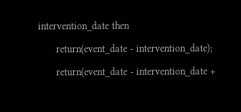intervention_date then
      return(event_date - intervention_date);
      return(event_date - intervention_date +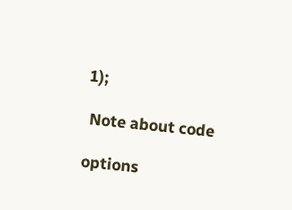1);

 Note about code

options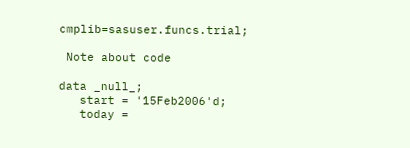cmplib=sasuser.funcs.trial;

 Note about code

data _null_;
   start = '15Feb2006'd;
   today =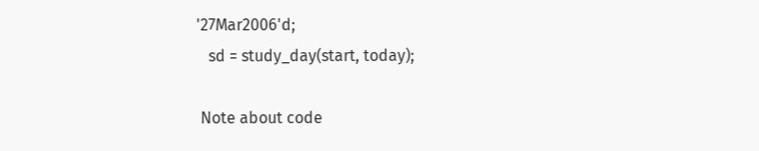'27Mar2006'd;
   sd = study_day(start, today);

 Note about code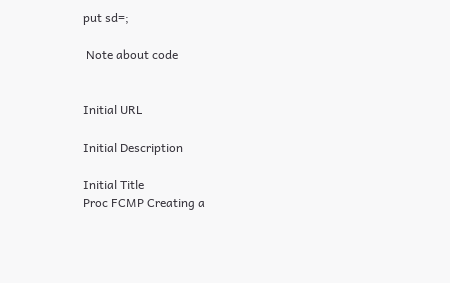put sd=;

 Note about code


Initial URL

Initial Description

Initial Title
Proc FCMP Creating a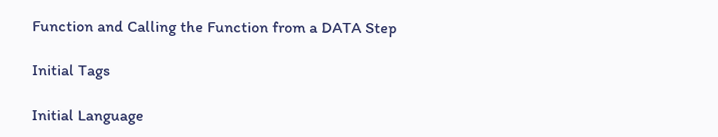Function and Calling the Function from a DATA Step

Initial Tags

Initial Language